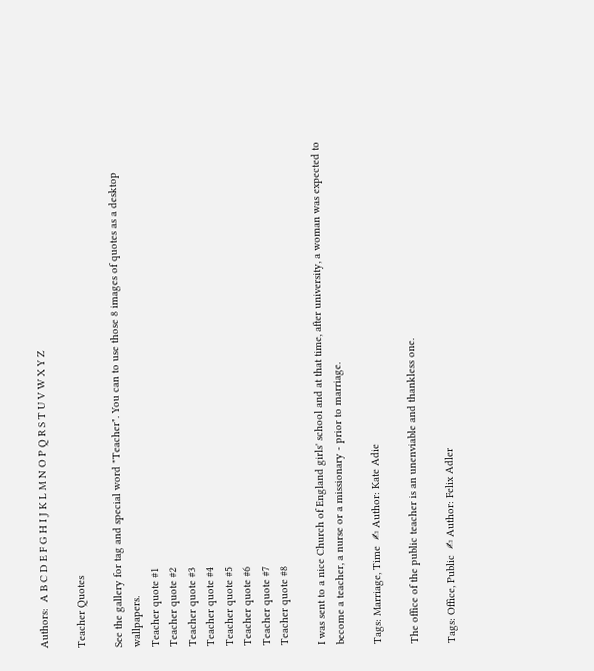Authors:  A B C D E F G H I J K L M N O P Q R S T U V W X Y Z

Teacher Quotes

See the gallery for tag and special word "Teacher". You can to use those 8 images of quotes as a desktop wallpapers.
Teacher quote #1
Teacher quote #2
Teacher quote #3
Teacher quote #4
Teacher quote #5
Teacher quote #6
Teacher quote #7
Teacher quote #8

I was sent to a nice Church of England girls' school and at that time, after university, a woman was expected to become a teacher, a nurse or a missionary - prior to marriage.

Tags: Marriage, Time  ✍ Author: Kate Adie

The office of the public teacher is an unenviable and thankless one.

Tags: Office, Public  ✍ Author: Felix Adler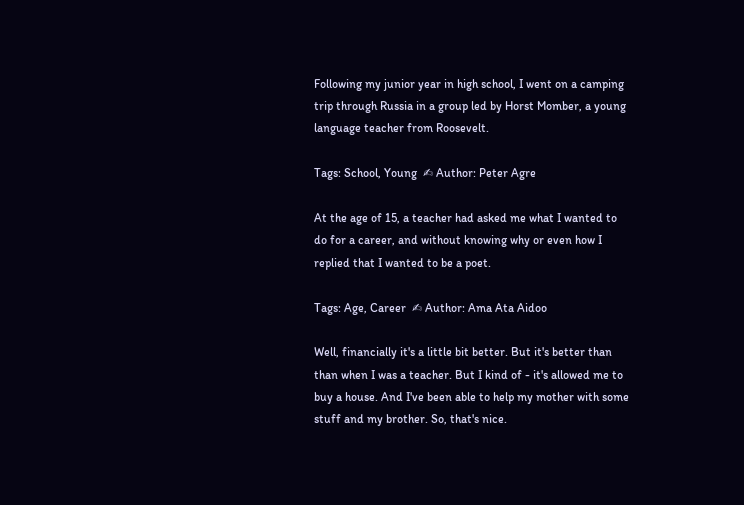Following my junior year in high school, I went on a camping trip through Russia in a group led by Horst Momber, a young language teacher from Roosevelt.

Tags: School, Young  ✍ Author: Peter Agre

At the age of 15, a teacher had asked me what I wanted to do for a career, and without knowing why or even how I replied that I wanted to be a poet.

Tags: Age, Career  ✍ Author: Ama Ata Aidoo

Well, financially it's a little bit better. But it's better than than when I was a teacher. But I kind of - it's allowed me to buy a house. And I've been able to help my mother with some stuff and my brother. So, that's nice.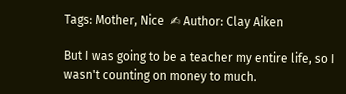Tags: Mother, Nice  ✍ Author: Clay Aiken

But I was going to be a teacher my entire life, so I wasn't counting on money to much.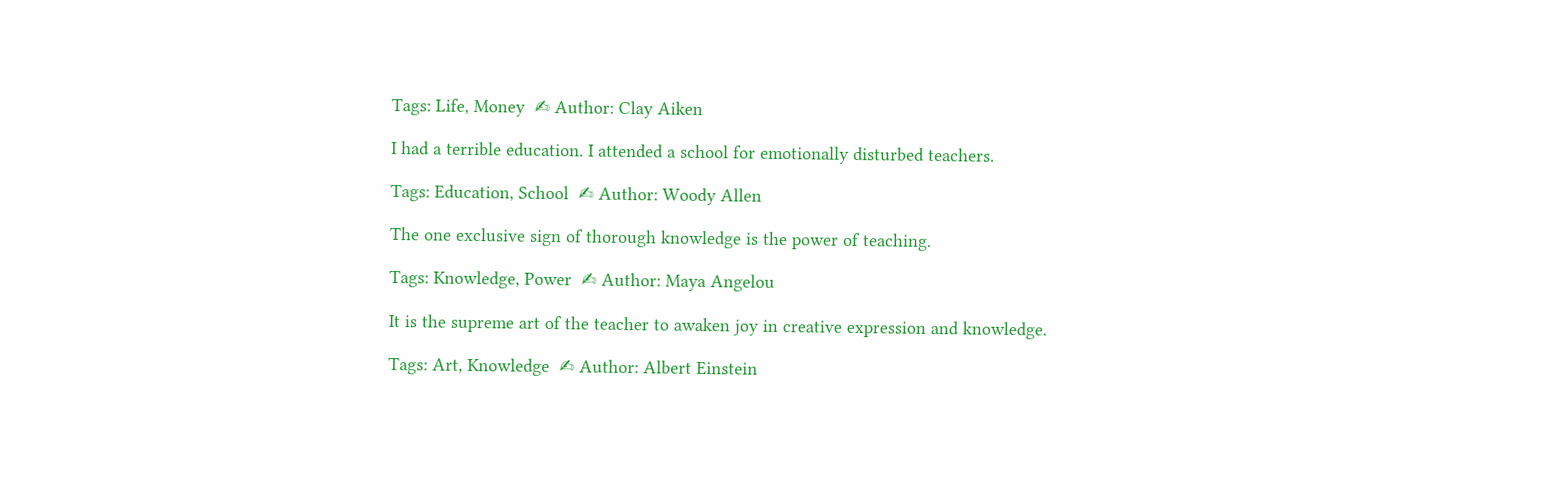Tags: Life, Money  ✍ Author: Clay Aiken

I had a terrible education. I attended a school for emotionally disturbed teachers.

Tags: Education, School  ✍ Author: Woody Allen

The one exclusive sign of thorough knowledge is the power of teaching.

Tags: Knowledge, Power  ✍ Author: Maya Angelou

It is the supreme art of the teacher to awaken joy in creative expression and knowledge.

Tags: Art, Knowledge  ✍ Author: Albert Einstein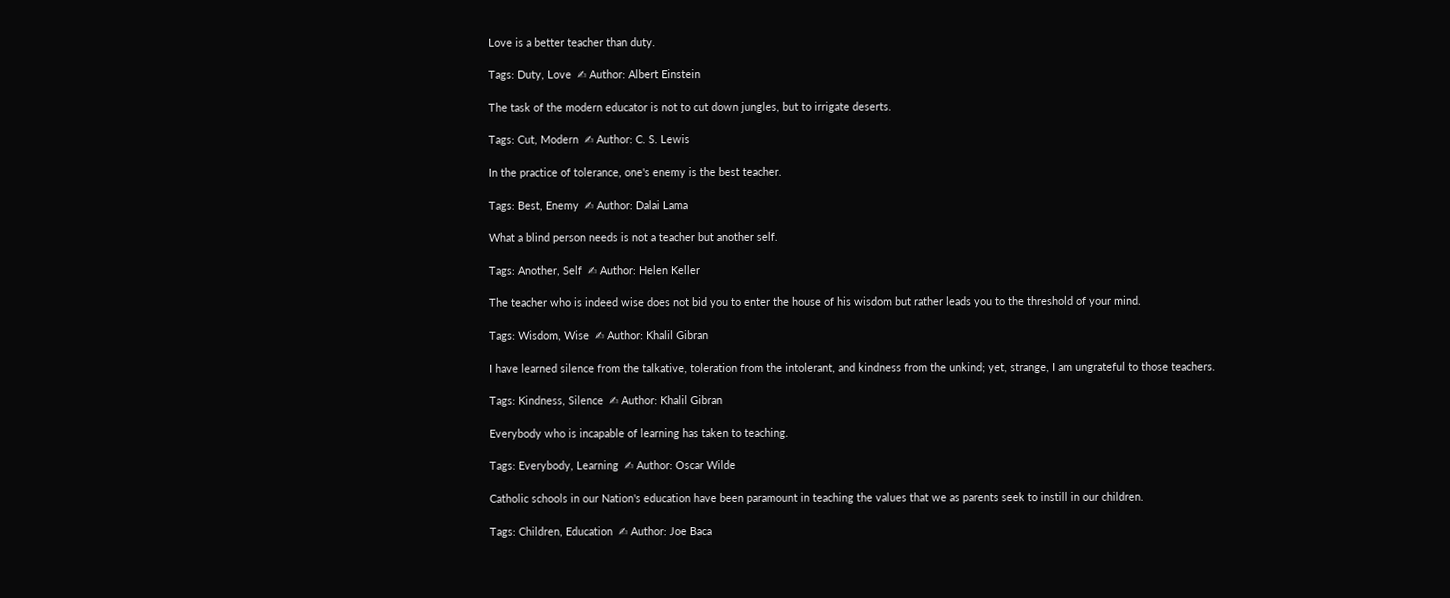Love is a better teacher than duty.

Tags: Duty, Love  ✍ Author: Albert Einstein

The task of the modern educator is not to cut down jungles, but to irrigate deserts.

Tags: Cut, Modern  ✍ Author: C. S. Lewis

In the practice of tolerance, one's enemy is the best teacher.

Tags: Best, Enemy  ✍ Author: Dalai Lama

What a blind person needs is not a teacher but another self.

Tags: Another, Self  ✍ Author: Helen Keller

The teacher who is indeed wise does not bid you to enter the house of his wisdom but rather leads you to the threshold of your mind.

Tags: Wisdom, Wise  ✍ Author: Khalil Gibran

I have learned silence from the talkative, toleration from the intolerant, and kindness from the unkind; yet, strange, I am ungrateful to those teachers.

Tags: Kindness, Silence  ✍ Author: Khalil Gibran

Everybody who is incapable of learning has taken to teaching.

Tags: Everybody, Learning  ✍ Author: Oscar Wilde

Catholic schools in our Nation's education have been paramount in teaching the values that we as parents seek to instill in our children.

Tags: Children, Education  ✍ Author: Joe Baca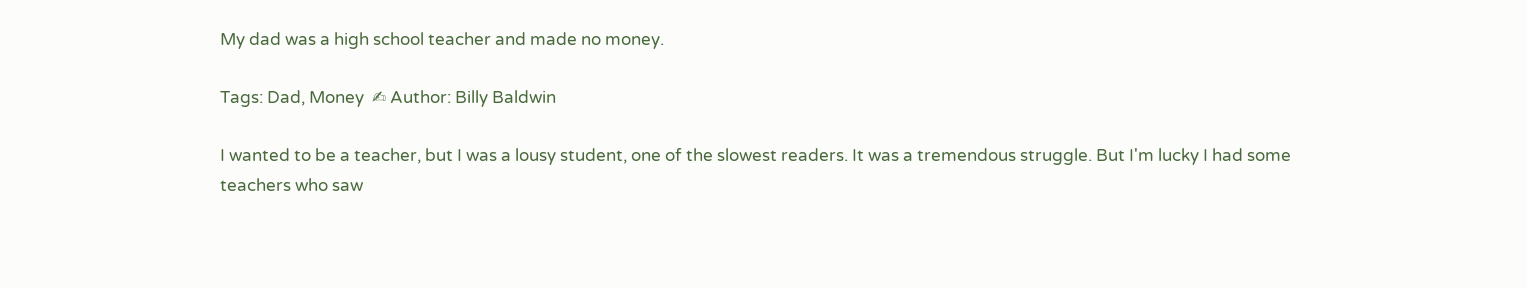My dad was a high school teacher and made no money.

Tags: Dad, Money  ✍ Author: Billy Baldwin

I wanted to be a teacher, but I was a lousy student, one of the slowest readers. It was a tremendous struggle. But I'm lucky I had some teachers who saw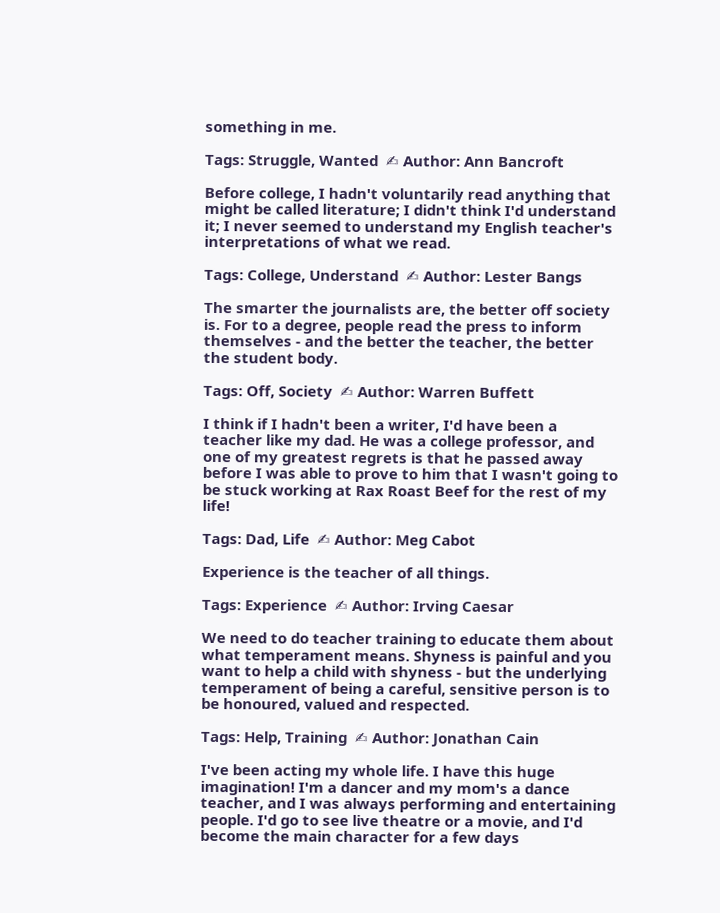something in me.

Tags: Struggle, Wanted  ✍ Author: Ann Bancroft

Before college, I hadn't voluntarily read anything that might be called literature; I didn't think I'd understand it; I never seemed to understand my English teacher's interpretations of what we read.

Tags: College, Understand  ✍ Author: Lester Bangs

The smarter the journalists are, the better off society is. For to a degree, people read the press to inform themselves - and the better the teacher, the better the student body.

Tags: Off, Society  ✍ Author: Warren Buffett

I think if I hadn't been a writer, I'd have been a teacher like my dad. He was a college professor, and one of my greatest regrets is that he passed away before I was able to prove to him that I wasn't going to be stuck working at Rax Roast Beef for the rest of my life!

Tags: Dad, Life  ✍ Author: Meg Cabot

Experience is the teacher of all things.

Tags: Experience  ✍ Author: Irving Caesar

We need to do teacher training to educate them about what temperament means. Shyness is painful and you want to help a child with shyness - but the underlying temperament of being a careful, sensitive person is to be honoured, valued and respected.

Tags: Help, Training  ✍ Author: Jonathan Cain

I've been acting my whole life. I have this huge imagination! I'm a dancer and my mom's a dance teacher, and I was always performing and entertaining people. I'd go to see live theatre or a movie, and I'd become the main character for a few days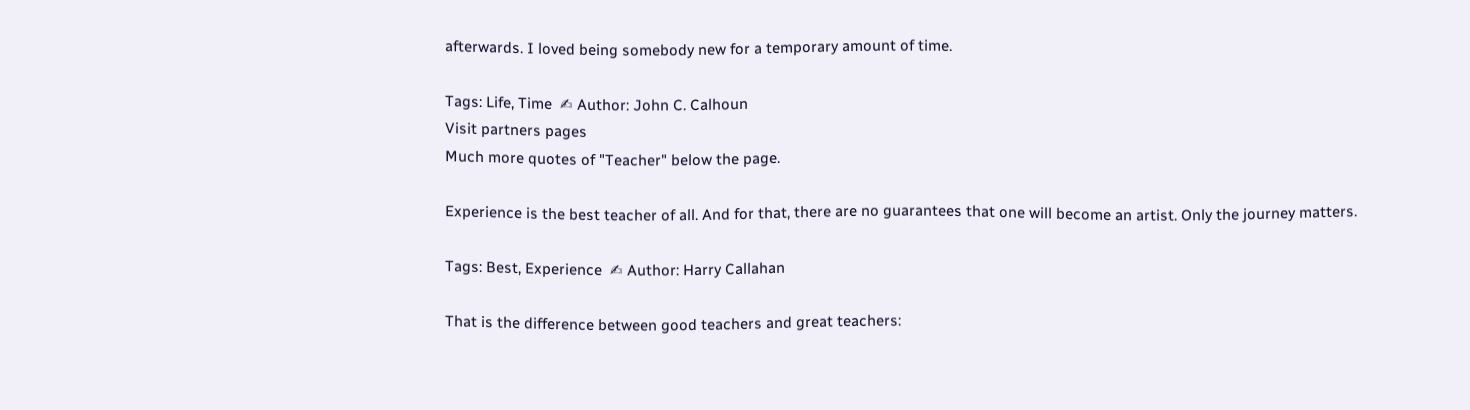afterwards. I loved being somebody new for a temporary amount of time.

Tags: Life, Time  ✍ Author: John C. Calhoun
Visit partners pages
Much more quotes of "Teacher" below the page.

Experience is the best teacher of all. And for that, there are no guarantees that one will become an artist. Only the journey matters.

Tags: Best, Experience  ✍ Author: Harry Callahan

That is the difference between good teachers and great teachers: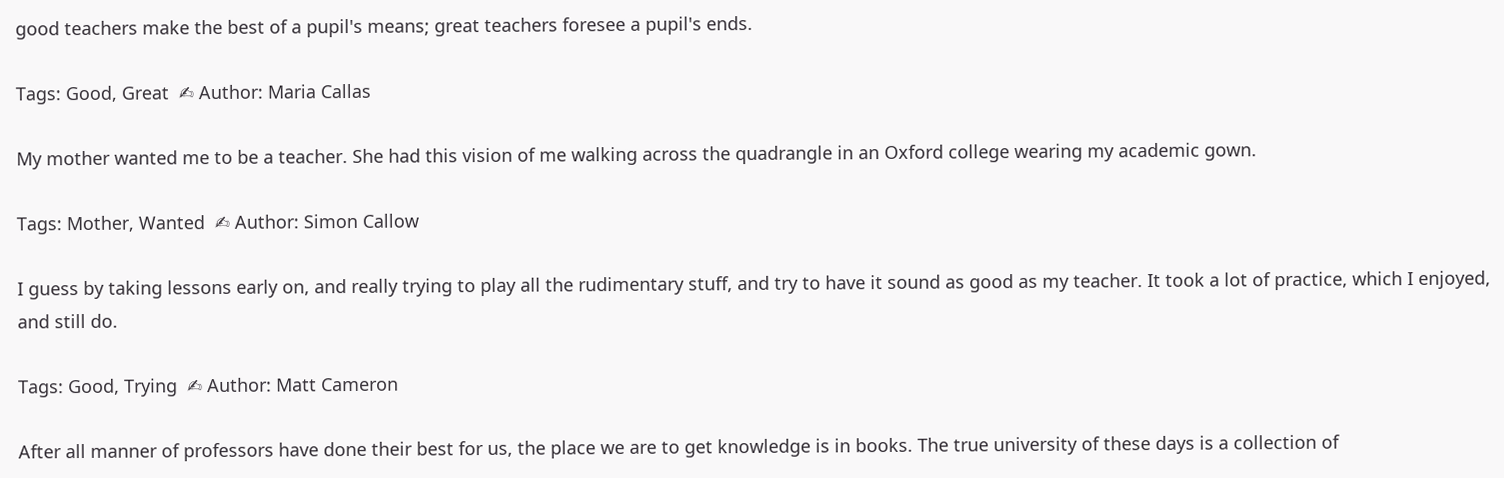good teachers make the best of a pupil's means; great teachers foresee a pupil's ends.

Tags: Good, Great  ✍ Author: Maria Callas

My mother wanted me to be a teacher. She had this vision of me walking across the quadrangle in an Oxford college wearing my academic gown.

Tags: Mother, Wanted  ✍ Author: Simon Callow

I guess by taking lessons early on, and really trying to play all the rudimentary stuff, and try to have it sound as good as my teacher. It took a lot of practice, which I enjoyed, and still do.

Tags: Good, Trying  ✍ Author: Matt Cameron

After all manner of professors have done their best for us, the place we are to get knowledge is in books. The true university of these days is a collection of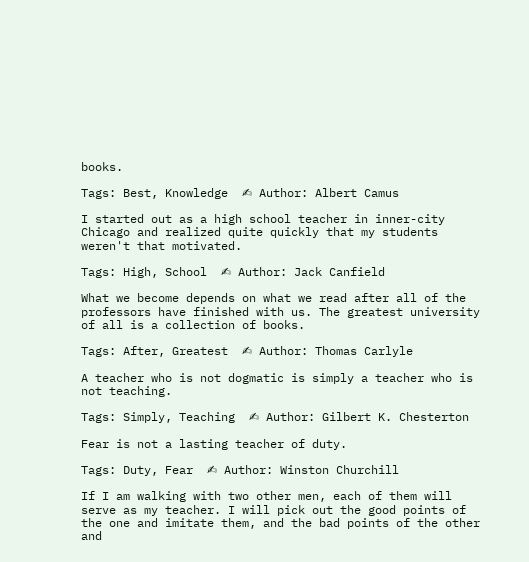books.

Tags: Best, Knowledge  ✍ Author: Albert Camus

I started out as a high school teacher in inner-city Chicago and realized quite quickly that my students weren't that motivated.

Tags: High, School  ✍ Author: Jack Canfield

What we become depends on what we read after all of the professors have finished with us. The greatest university of all is a collection of books.

Tags: After, Greatest  ✍ Author: Thomas Carlyle

A teacher who is not dogmatic is simply a teacher who is not teaching.

Tags: Simply, Teaching  ✍ Author: Gilbert K. Chesterton

Fear is not a lasting teacher of duty.

Tags: Duty, Fear  ✍ Author: Winston Churchill

If I am walking with two other men, each of them will serve as my teacher. I will pick out the good points of the one and imitate them, and the bad points of the other and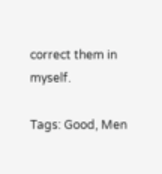correct them in myself.

Tags: Good, Men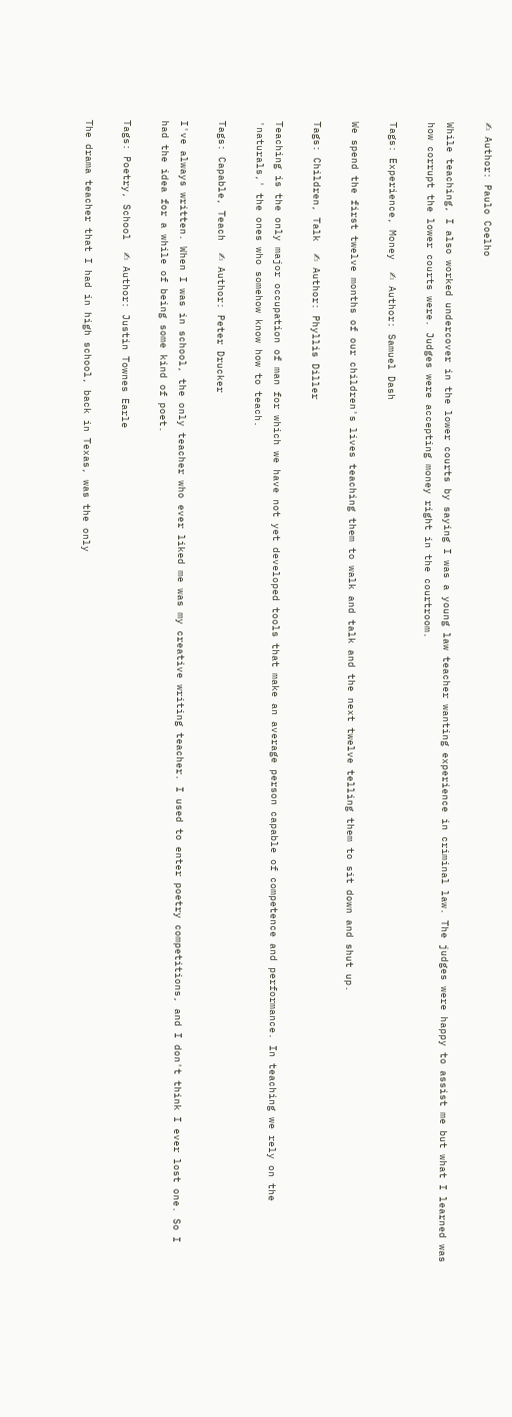✍ Author: Paulo Coelho

While teaching, I also worked undercover in the lower courts by saying I was a young law teacher wanting experience in criminal law. The judges were happy to assist me but what I learned was how corrupt the lower courts were. Judges were accepting money right in the courtroom.

Tags: Experience, Money  ✍ Author: Samuel Dash

We spend the first twelve months of our children's lives teaching them to walk and talk and the next twelve telling them to sit down and shut up.

Tags: Children, Talk  ✍ Author: Phyllis Diller

Teaching is the only major occupation of man for which we have not yet developed tools that make an average person capable of competence and performance. In teaching we rely on the 'naturals,' the ones who somehow know how to teach.

Tags: Capable, Teach  ✍ Author: Peter Drucker

I've always written. When I was in school, the only teacher who ever liked me was my creative writing teacher. I used to enter poetry competitions, and I don't think I ever lost one. So I had the idea for a while of being some kind of poet.

Tags: Poetry, School  ✍ Author: Justin Townes Earle

The drama teacher that I had in high school, back in Texas, was the only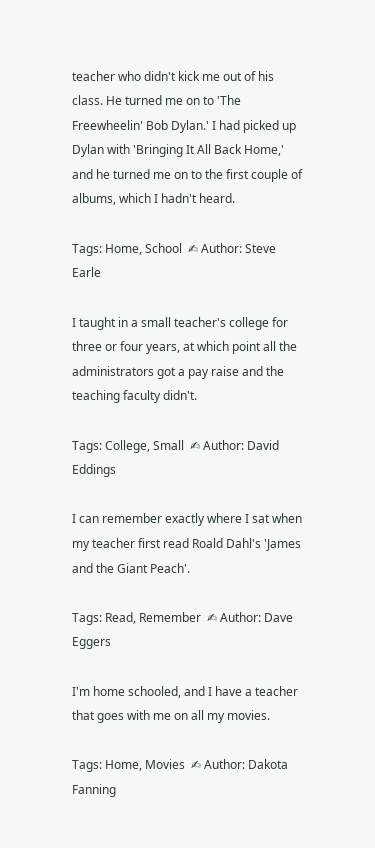teacher who didn't kick me out of his class. He turned me on to 'The Freewheelin' Bob Dylan.' I had picked up Dylan with 'Bringing It All Back Home,' and he turned me on to the first couple of albums, which I hadn't heard.

Tags: Home, School  ✍ Author: Steve Earle

I taught in a small teacher's college for three or four years, at which point all the administrators got a pay raise and the teaching faculty didn't.

Tags: College, Small  ✍ Author: David Eddings

I can remember exactly where I sat when my teacher first read Roald Dahl's 'James and the Giant Peach'.

Tags: Read, Remember  ✍ Author: Dave Eggers

I'm home schooled, and I have a teacher that goes with me on all my movies.

Tags: Home, Movies  ✍ Author: Dakota Fanning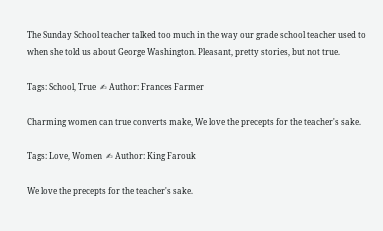The Sunday School teacher talked too much in the way our grade school teacher used to when she told us about George Washington. Pleasant, pretty stories, but not true.

Tags: School, True  ✍ Author: Frances Farmer

Charming women can true converts make, We love the precepts for the teacher's sake.

Tags: Love, Women  ✍ Author: King Farouk

We love the precepts for the teacher's sake.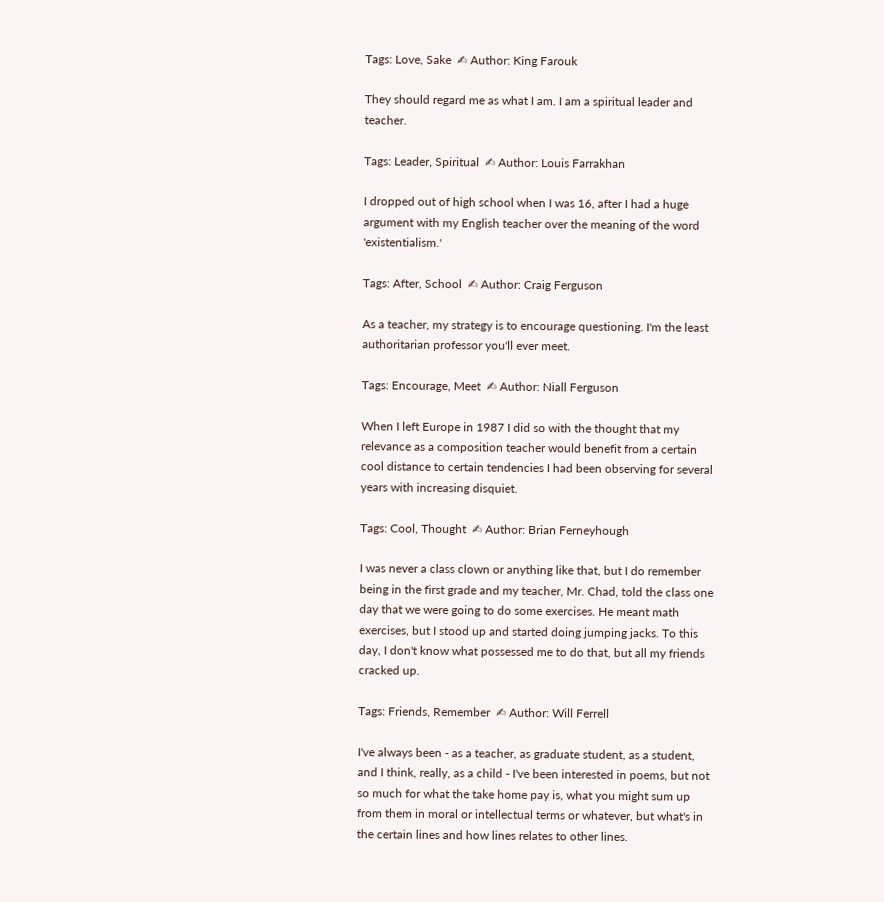Tags: Love, Sake  ✍ Author: King Farouk

They should regard me as what I am. I am a spiritual leader and teacher.

Tags: Leader, Spiritual  ✍ Author: Louis Farrakhan

I dropped out of high school when I was 16, after I had a huge argument with my English teacher over the meaning of the word 'existentialism.'

Tags: After, School  ✍ Author: Craig Ferguson

As a teacher, my strategy is to encourage questioning. I'm the least authoritarian professor you'll ever meet.

Tags: Encourage, Meet  ✍ Author: Niall Ferguson

When I left Europe in 1987 I did so with the thought that my relevance as a composition teacher would benefit from a certain cool distance to certain tendencies I had been observing for several years with increasing disquiet.

Tags: Cool, Thought  ✍ Author: Brian Ferneyhough

I was never a class clown or anything like that, but I do remember being in the first grade and my teacher, Mr. Chad, told the class one day that we were going to do some exercises. He meant math exercises, but I stood up and started doing jumping jacks. To this day, I don't know what possessed me to do that, but all my friends cracked up.

Tags: Friends, Remember  ✍ Author: Will Ferrell

I've always been - as a teacher, as graduate student, as a student, and I think, really, as a child - I've been interested in poems, but not so much for what the take home pay is, what you might sum up from them in moral or intellectual terms or whatever, but what's in the certain lines and how lines relates to other lines.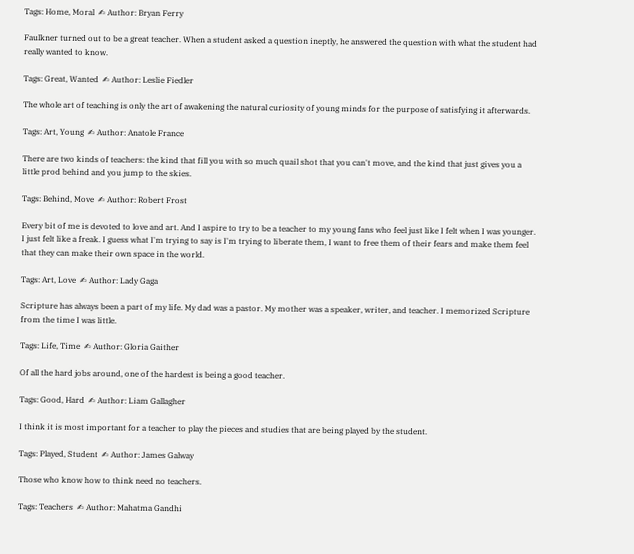Tags: Home, Moral  ✍ Author: Bryan Ferry

Faulkner turned out to be a great teacher. When a student asked a question ineptly, he answered the question with what the student had really wanted to know.

Tags: Great, Wanted  ✍ Author: Leslie Fiedler

The whole art of teaching is only the art of awakening the natural curiosity of young minds for the purpose of satisfying it afterwards.

Tags: Art, Young  ✍ Author: Anatole France

There are two kinds of teachers: the kind that fill you with so much quail shot that you can't move, and the kind that just gives you a little prod behind and you jump to the skies.

Tags: Behind, Move  ✍ Author: Robert Frost

Every bit of me is devoted to love and art. And I aspire to try to be a teacher to my young fans who feel just like I felt when I was younger. I just felt like a freak. I guess what I'm trying to say is I'm trying to liberate them, I want to free them of their fears and make them feel that they can make their own space in the world.

Tags: Art, Love  ✍ Author: Lady Gaga

Scripture has always been a part of my life. My dad was a pastor. My mother was a speaker, writer, and teacher. I memorized Scripture from the time I was little.

Tags: Life, Time  ✍ Author: Gloria Gaither

Of all the hard jobs around, one of the hardest is being a good teacher.

Tags: Good, Hard  ✍ Author: Liam Gallagher

I think it is most important for a teacher to play the pieces and studies that are being played by the student.

Tags: Played, Student  ✍ Author: James Galway

Those who know how to think need no teachers.

Tags: Teachers  ✍ Author: Mahatma Gandhi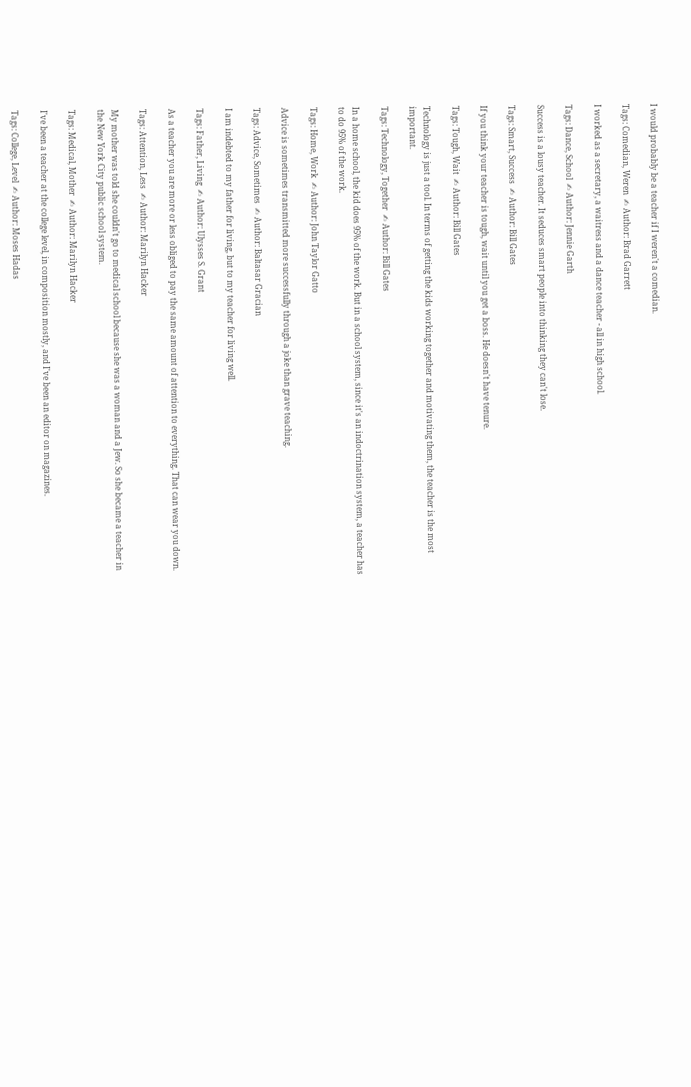I would probably be a teacher if I weren't a comedian.

Tags: Comedian, Weren  ✍ Author: Brad Garrett

I worked as a secretary, a waitress and a dance teacher - all in high school.

Tags: Dance, School  ✍ Author: Jennie Garth

Success is a lousy teacher. It seduces smart people into thinking they can't lose.

Tags: Smart, Success  ✍ Author: Bill Gates

If you think your teacher is tough, wait until you get a boss. He doesn't have tenure.

Tags: Tough, Wait  ✍ Author: Bill Gates

Technology is just a tool. In terms of getting the kids working together and motivating them, the teacher is the most important.

Tags: Technology, Together  ✍ Author: Bill Gates

In a home school, the kid does 95% of the work. But in a school system, since it's an indoctrination system, a teacher has to do 95% of the work.

Tags: Home, Work  ✍ Author: John Taylor Gatto

Advice is sometimes transmitted more successfully through a joke than grave teaching.

Tags: Advice, Sometimes  ✍ Author: Baltasar Gracian

I am indebted to my father for living, but to my teacher for living well.

Tags: Father, Living  ✍ Author: Ulysses S. Grant

As a teacher you are more or less obliged to pay the same amount of attention to everything. That can wear you down.

Tags: Attention, Less  ✍ Author: Marilyn Hacker

My mother was told she couldn't go to medical school because she was a woman and a Jew. So she became a teacher in the New York City public school system.

Tags: Medical, Mother  ✍ Author: Marilyn Hacker

I've been a teacher at the college level, in composition mostly, and I've been an editor on magazines.

Tags: College, Level  ✍ Author: Moses Hadas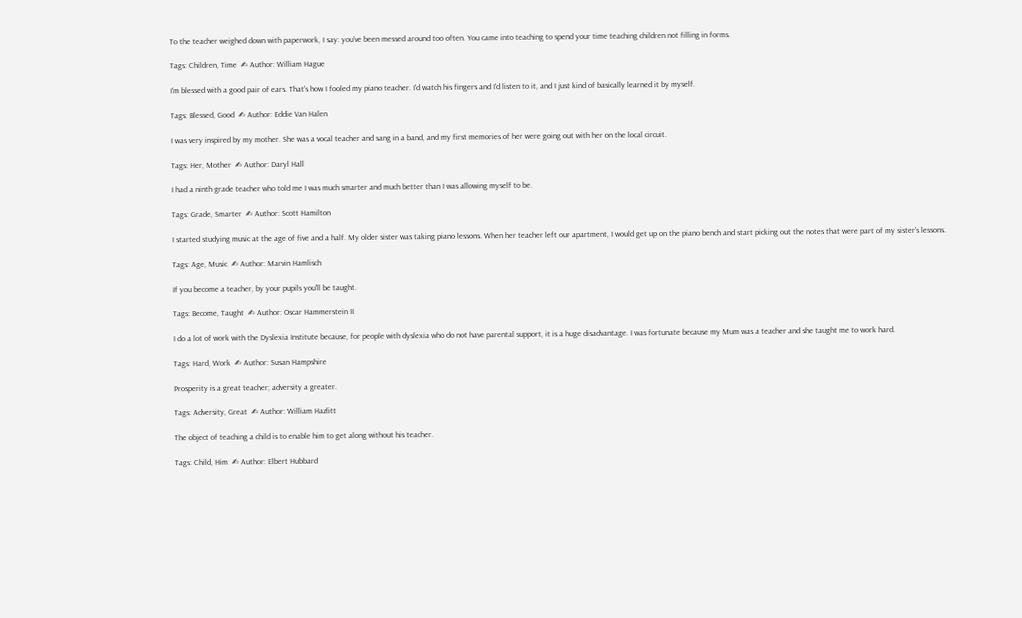To the teacher weighed down with paperwork, I say: you've been messed around too often. You came into teaching to spend your time teaching children not filling in forms.

Tags: Children, Time  ✍ Author: William Hague

I'm blessed with a good pair of ears. That's how I fooled my piano teacher. I'd watch his fingers and I'd listen to it, and I just kind of basically learned it by myself.

Tags: Blessed, Good  ✍ Author: Eddie Van Halen

I was very inspired by my mother. She was a vocal teacher and sang in a band, and my first memories of her were going out with her on the local circuit.

Tags: Her, Mother  ✍ Author: Daryl Hall

I had a ninth grade teacher who told me I was much smarter and much better than I was allowing myself to be.

Tags: Grade, Smarter  ✍ Author: Scott Hamilton

I started studying music at the age of five and a half. My older sister was taking piano lessons. When her teacher left our apartment, I would get up on the piano bench and start picking out the notes that were part of my sister's lessons.

Tags: Age, Music  ✍ Author: Marvin Hamlisch

If you become a teacher, by your pupils you'll be taught.

Tags: Become, Taught  ✍ Author: Oscar Hammerstein II

I do a lot of work with the Dyslexia Institute because, for people with dyslexia who do not have parental support, it is a huge disadvantage. I was fortunate because my Mum was a teacher and she taught me to work hard.

Tags: Hard, Work  ✍ Author: Susan Hampshire

Prosperity is a great teacher; adversity a greater.

Tags: Adversity, Great  ✍ Author: William Hazlitt

The object of teaching a child is to enable him to get along without his teacher.

Tags: Child, Him  ✍ Author: Elbert Hubbard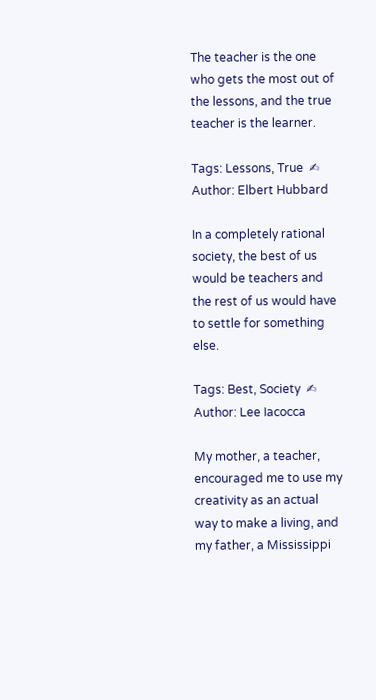The teacher is the one who gets the most out of the lessons, and the true teacher is the learner.

Tags: Lessons, True  ✍ Author: Elbert Hubbard

In a completely rational society, the best of us would be teachers and the rest of us would have to settle for something else.

Tags: Best, Society  ✍ Author: Lee Iacocca

My mother, a teacher, encouraged me to use my creativity as an actual way to make a living, and my father, a Mississippi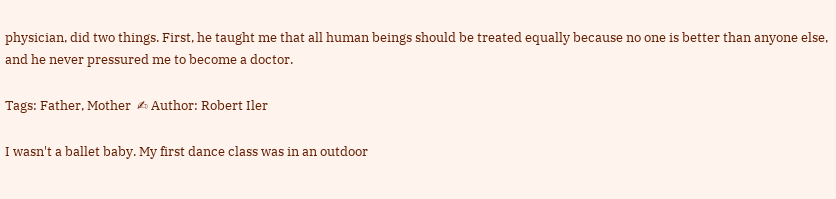physician, did two things. First, he taught me that all human beings should be treated equally because no one is better than anyone else, and he never pressured me to become a doctor.

Tags: Father, Mother  ✍ Author: Robert Iler

I wasn't a ballet baby. My first dance class was in an outdoor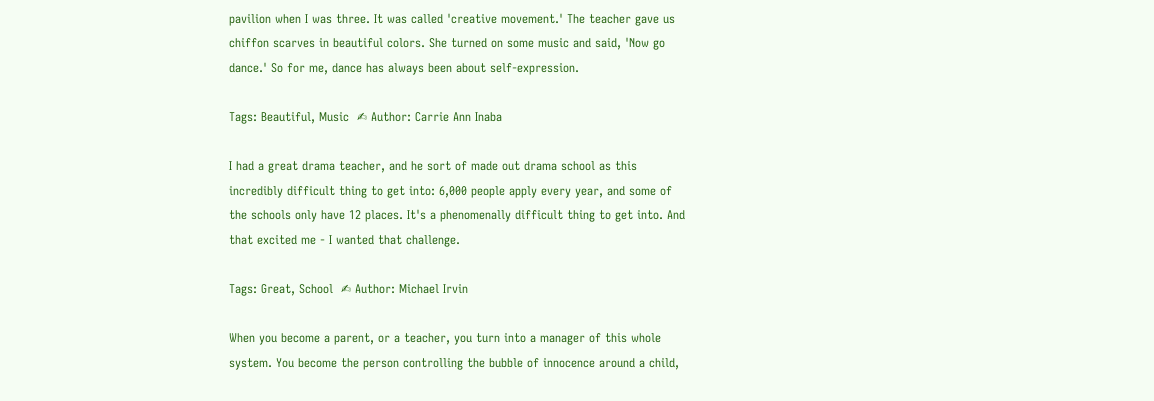pavilion when I was three. It was called 'creative movement.' The teacher gave us chiffon scarves in beautiful colors. She turned on some music and said, 'Now go dance.' So for me, dance has always been about self-expression.

Tags: Beautiful, Music  ✍ Author: Carrie Ann Inaba

I had a great drama teacher, and he sort of made out drama school as this incredibly difficult thing to get into: 6,000 people apply every year, and some of the schools only have 12 places. It's a phenomenally difficult thing to get into. And that excited me - I wanted that challenge.

Tags: Great, School  ✍ Author: Michael Irvin

When you become a parent, or a teacher, you turn into a manager of this whole system. You become the person controlling the bubble of innocence around a child,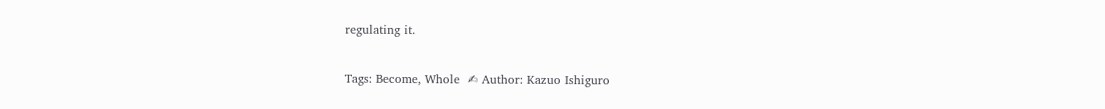regulating it.

Tags: Become, Whole  ✍ Author: Kazuo Ishiguro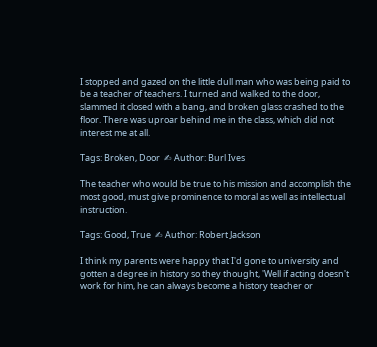I stopped and gazed on the little dull man who was being paid to be a teacher of teachers. I turned and walked to the door, slammed it closed with a bang, and broken glass crashed to the floor. There was uproar behind me in the class, which did not interest me at all.

Tags: Broken, Door  ✍ Author: Burl Ives

The teacher who would be true to his mission and accomplish the most good, must give prominence to moral as well as intellectual instruction.

Tags: Good, True  ✍ Author: Robert Jackson

I think my parents were happy that I'd gone to university and gotten a degree in history so they thought, 'Well if acting doesn't work for him, he can always become a history teacher or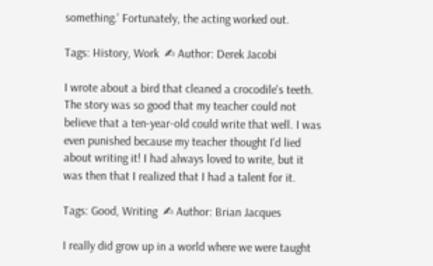something.' Fortunately, the acting worked out.

Tags: History, Work  ✍ Author: Derek Jacobi

I wrote about a bird that cleaned a crocodile's teeth. The story was so good that my teacher could not believe that a ten-year-old could write that well. I was even punished because my teacher thought I'd lied about writing it! I had always loved to write, but it was then that I realized that I had a talent for it.

Tags: Good, Writing  ✍ Author: Brian Jacques

I really did grow up in a world where we were taught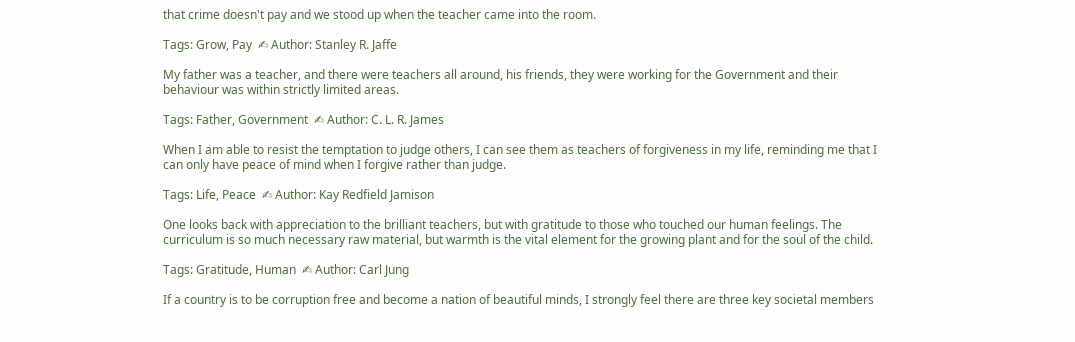that crime doesn't pay and we stood up when the teacher came into the room.

Tags: Grow, Pay  ✍ Author: Stanley R. Jaffe

My father was a teacher, and there were teachers all around, his friends, they were working for the Government and their behaviour was within strictly limited areas.

Tags: Father, Government  ✍ Author: C. L. R. James

When I am able to resist the temptation to judge others, I can see them as teachers of forgiveness in my life, reminding me that I can only have peace of mind when I forgive rather than judge.

Tags: Life, Peace  ✍ Author: Kay Redfield Jamison

One looks back with appreciation to the brilliant teachers, but with gratitude to those who touched our human feelings. The curriculum is so much necessary raw material, but warmth is the vital element for the growing plant and for the soul of the child.

Tags: Gratitude, Human  ✍ Author: Carl Jung

If a country is to be corruption free and become a nation of beautiful minds, I strongly feel there are three key societal members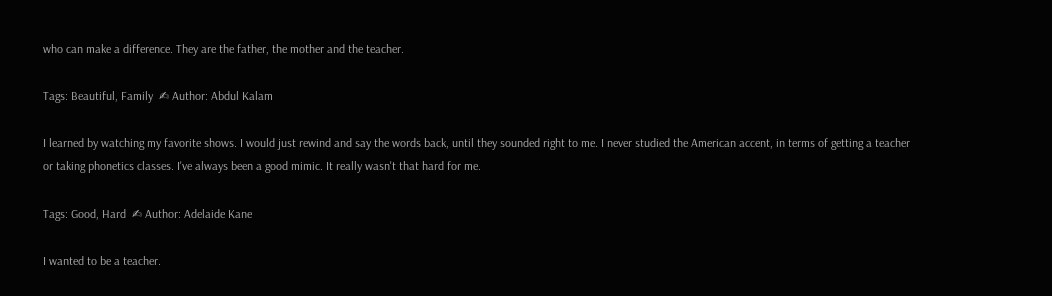who can make a difference. They are the father, the mother and the teacher.

Tags: Beautiful, Family  ✍ Author: Abdul Kalam

I learned by watching my favorite shows. I would just rewind and say the words back, until they sounded right to me. I never studied the American accent, in terms of getting a teacher or taking phonetics classes. I've always been a good mimic. It really wasn't that hard for me.

Tags: Good, Hard  ✍ Author: Adelaide Kane

I wanted to be a teacher.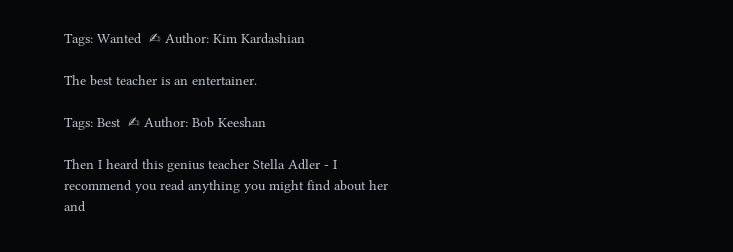Tags: Wanted  ✍ Author: Kim Kardashian

The best teacher is an entertainer.

Tags: Best  ✍ Author: Bob Keeshan

Then I heard this genius teacher Stella Adler - I recommend you read anything you might find about her and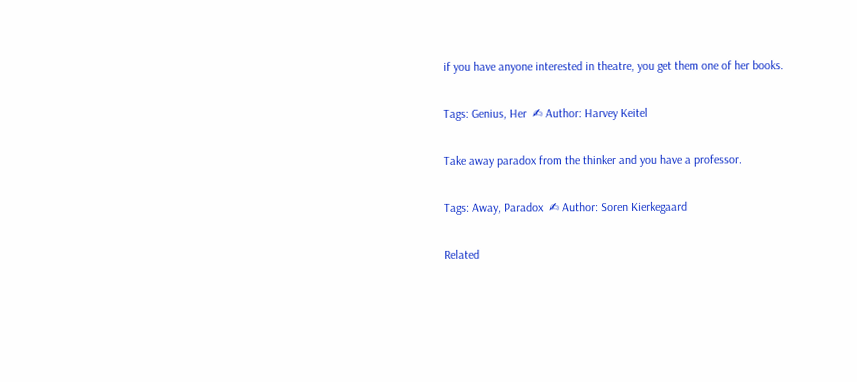if you have anyone interested in theatre, you get them one of her books.

Tags: Genius, Her  ✍ Author: Harvey Keitel

Take away paradox from the thinker and you have a professor.

Tags: Away, Paradox  ✍ Author: Soren Kierkegaard

Related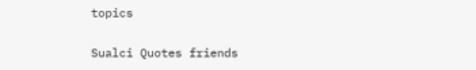topics

Sualci Quotes friends